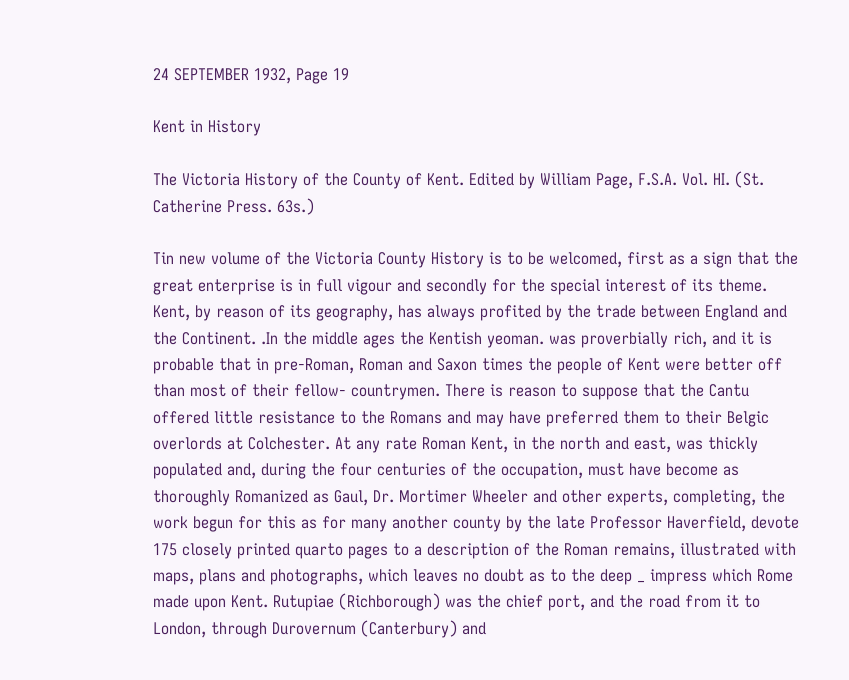24 SEPTEMBER 1932, Page 19

Kent in History

The Victoria History of the County of Kent. Edited by William Page, F.S.A. Vol. HI. (St. Catherine Press. 63s.)

Tin new volume of the Victoria County History is to be welcomed, first as a sign that the great enterprise is in full vigour and secondly for the special interest of its theme. Kent, by reason of its geography, has always profited by the trade between England and the Continent. .In the middle ages the Kentish yeoman. was proverbially rich, and it is probable that in pre-Roman, Roman and Saxon times the people of Kent were better off than most of their fellow- countrymen. There is reason to suppose that the Cantu offered little resistance to the Romans and may have preferred them to their Belgic overlords at Colchester. At any rate Roman Kent, in the north and east, was thickly populated and, during the four centuries of the occupation, must have become as thoroughly Romanized as Gaul, Dr. Mortimer Wheeler and other experts, completing, the work begun for this as for many another county by the late Professor Haverfield, devote 175 closely printed quarto pages to a description of the Roman remains, illustrated with maps, plans and photographs, which leaves no doubt as to the deep _ impress which Rome made upon Kent. Rutupiae (Richborough) was the chief port, and the road from it to London, through Durovernum (Canterbury) and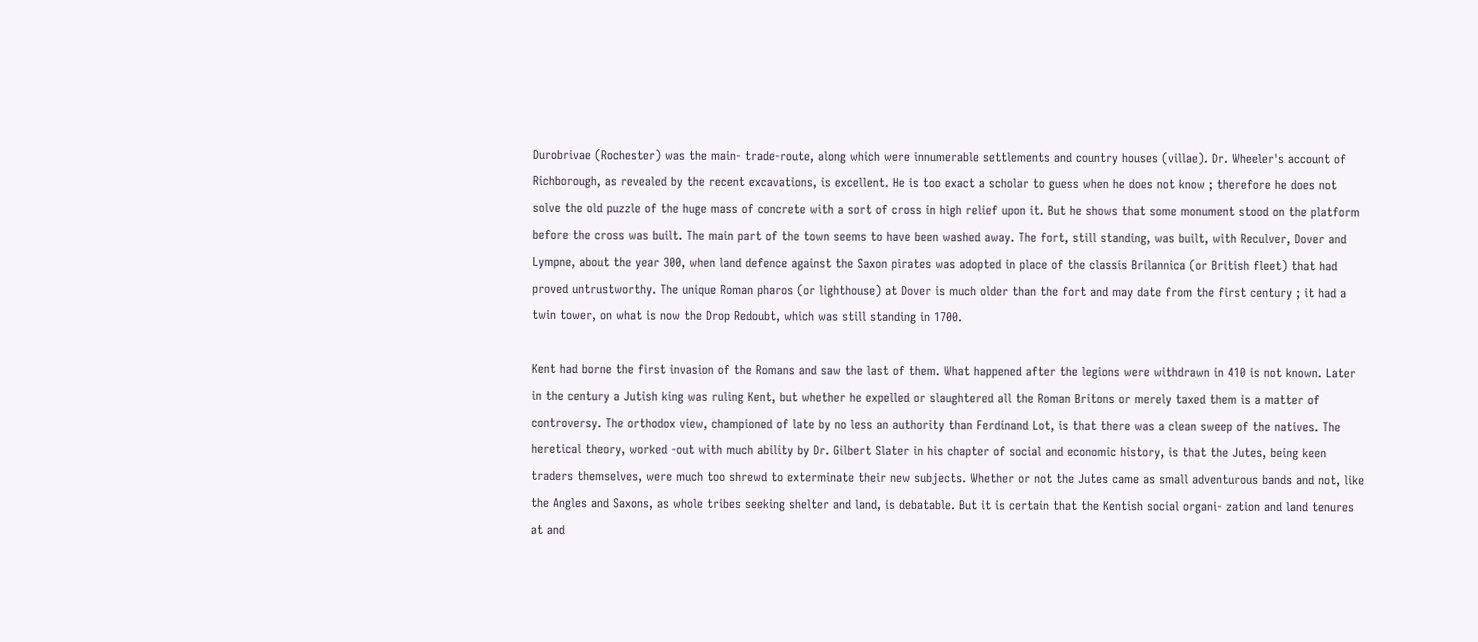Durobrivae (Rochester) was the main- trade-route, along which were innumerable settlements and country houses (villae). Dr. Wheeler's account of Richborough, as revealed by the recent excavations, is excellent. He is too exact a scholar to guess when he does not know ; therefore he does not solve the old puzzle of the huge mass of concrete with a sort of cross in high relief upon it. But he shows that some monument stood on the platform before the cross was built. The main part of the town seems to have been washed away. The fort, still standing, was built, with Reculver, Dover and Lympne, about the year 300, when land defence against the Saxon pirates was adopted in place of the classis Brilannica (or British fleet) that had proved untrustworthy. The unique Roman pharos (or lighthouse) at Dover is much older than the fort and may date from the first century ; it had a twin tower, on what is now the Drop Redoubt, which was still standing in 1700.

Kent had borne the first invasion of the Romans and saw the last of them. What happened after the legions were withdrawn in 410 is not known. Later in the century a Jutish king was ruling Kent, but whether he expelled or slaughtered all the Roman Britons or merely taxed them is a matter of controversy. The orthodox view, championed of late by no less an authority than Ferdinand Lot, is that there was a clean sweep of the natives. The heretical theory, worked -out with much ability by Dr. Gilbert Slater in his chapter of social and economic history, is that the Jutes, being keen traders themselves, were much too shrewd to exterminate their new subjects. Whether or not the Jutes came as small adventurous bands and not, like the Angles and Saxons, as whole tribes seeking shelter and land, is debatable. But it is certain that the Kentish social organi- zation and land tenures at and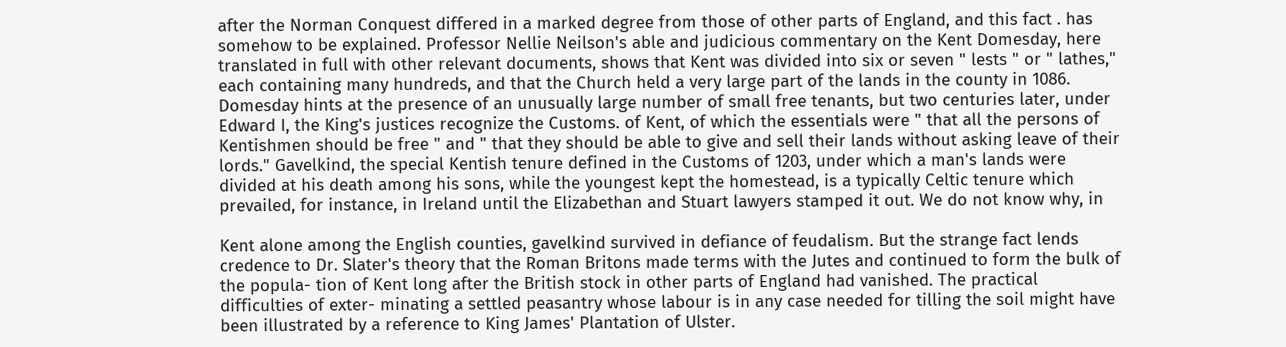after the Norman Conquest differed in a marked degree from those of other parts of England, and this fact . has somehow to be explained. Professor Nellie Neilson's able and judicious commentary on the Kent Domesday, here translated in full with other relevant documents, shows that Kent was divided into six or seven " lests " or " lathes," each containing many hundreds, and that the Church held a very large part of the lands in the county in 1086. Domesday hints at the presence of an unusually large number of small free tenants, but two centuries later, under Edward I, the King's justices recognize the Customs. of Kent, of which the essentials were " that all the persons of Kentishmen should be free " and " that they should be able to give and sell their lands without asking leave of their lords." Gavelkind, the special Kentish tenure defined in the Customs of 1203, under which a man's lands were divided at his death among his sons, while the youngest kept the homestead, is a typically Celtic tenure which prevailed, for instance, in Ireland until the Elizabethan and Stuart lawyers stamped it out. We do not know why, in

Kent alone among the English counties, gavelkind survived in defiance of feudalism. But the strange fact lends credence to Dr. Slater's theory that the Roman Britons made terms with the Jutes and continued to form the bulk of the popula- tion of Kent long after the British stock in other parts of England had vanished. The practical difficulties of exter- minating a settled peasantry whose labour is in any case needed for tilling the soil might have been illustrated by a reference to King James' Plantation of Ulster.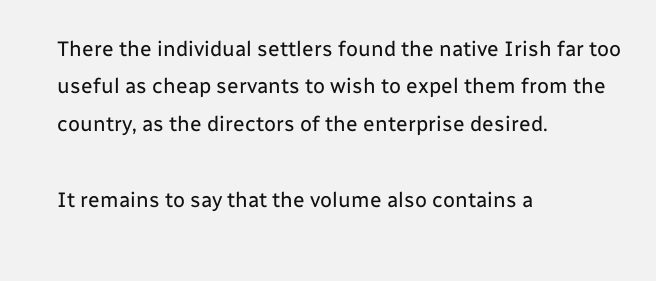There the individual settlers found the native Irish far too useful as cheap servants to wish to expel them from the country, as the directors of the enterprise desired.

It remains to say that the volume also contains a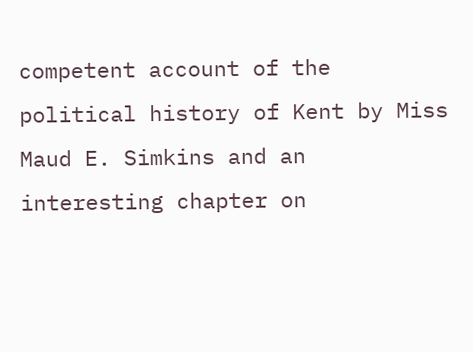competent account of the political history of Kent by Miss Maud E. Simkins and an interesting chapter on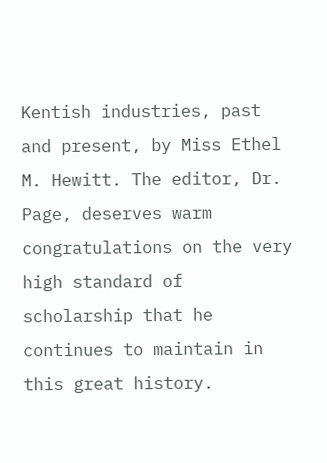Kentish industries, past and present, by Miss Ethel M. Hewitt. The editor, Dr. Page, deserves warm congratulations on the very high standard of scholarship that he continues to maintain in this great history.